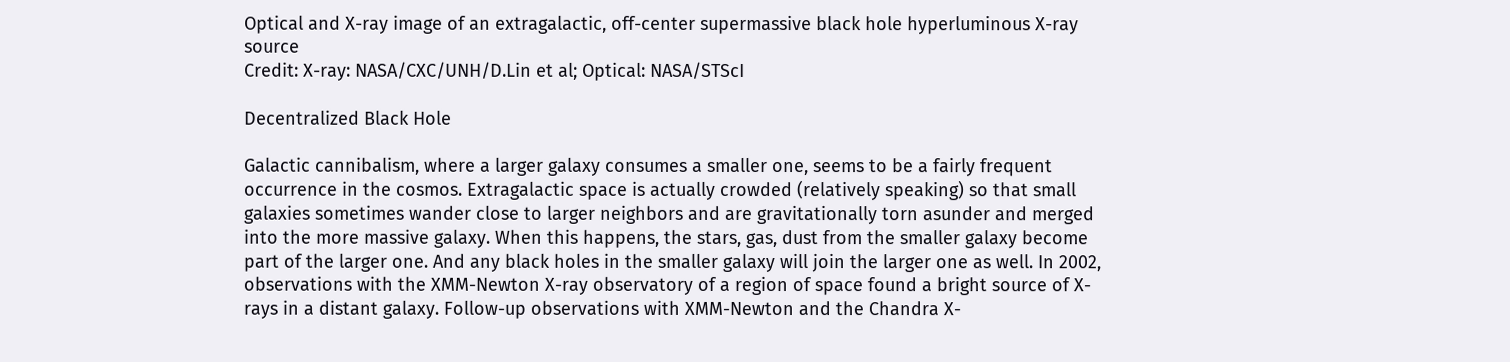Optical and X-ray image of an extragalactic, off-center supermassive black hole hyperluminous X-ray source
Credit: X-ray: NASA/CXC/UNH/D.Lin et al; Optical: NASA/STScI

Decentralized Black Hole

Galactic cannibalism, where a larger galaxy consumes a smaller one, seems to be a fairly frequent occurrence in the cosmos. Extragalactic space is actually crowded (relatively speaking) so that small galaxies sometimes wander close to larger neighbors and are gravitationally torn asunder and merged into the more massive galaxy. When this happens, the stars, gas, dust from the smaller galaxy become part of the larger one. And any black holes in the smaller galaxy will join the larger one as well. In 2002, observations with the XMM-Newton X-ray observatory of a region of space found a bright source of X-rays in a distant galaxy. Follow-up observations with XMM-Newton and the Chandra X-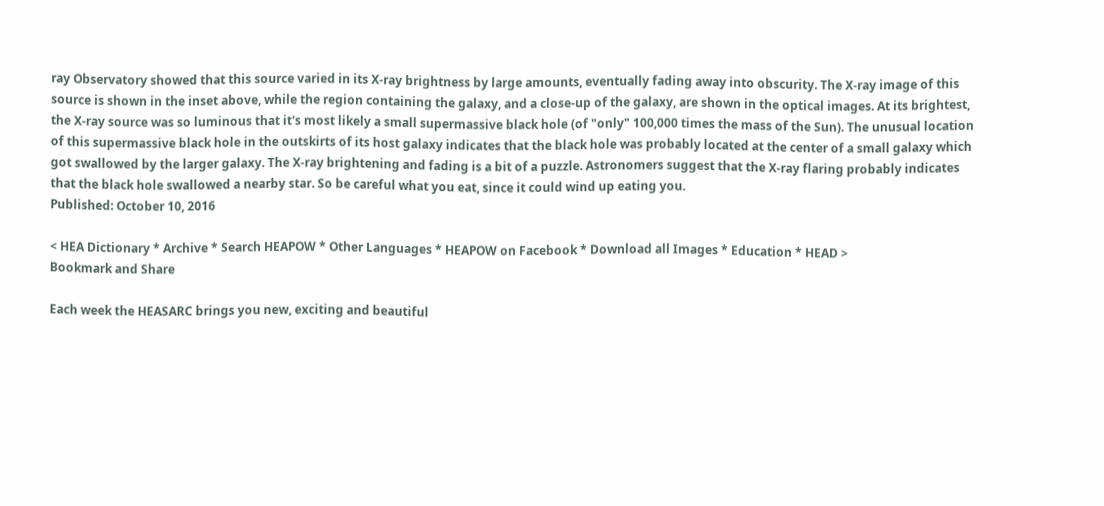ray Observatory showed that this source varied in its X-ray brightness by large amounts, eventually fading away into obscurity. The X-ray image of this source is shown in the inset above, while the region containing the galaxy, and a close-up of the galaxy, are shown in the optical images. At its brightest, the X-ray source was so luminous that it's most likely a small supermassive black hole (of "only" 100,000 times the mass of the Sun). The unusual location of this supermassive black hole in the outskirts of its host galaxy indicates that the black hole was probably located at the center of a small galaxy which got swallowed by the larger galaxy. The X-ray brightening and fading is a bit of a puzzle. Astronomers suggest that the X-ray flaring probably indicates that the black hole swallowed a nearby star. So be careful what you eat, since it could wind up eating you.
Published: October 10, 2016

< HEA Dictionary * Archive * Search HEAPOW * Other Languages * HEAPOW on Facebook * Download all Images * Education * HEAD >
Bookmark and Share

Each week the HEASARC brings you new, exciting and beautiful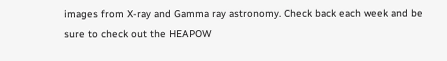images from X-ray and Gamma ray astronomy. Check back each week and be sure to check out the HEAPOW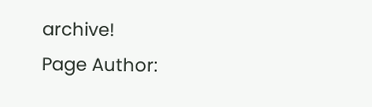archive!
Page Author: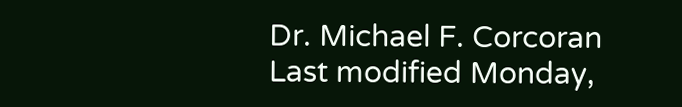Dr. Michael F. Corcoran
Last modified Monday,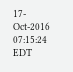17-Oct-2016 07:15:24 EDT